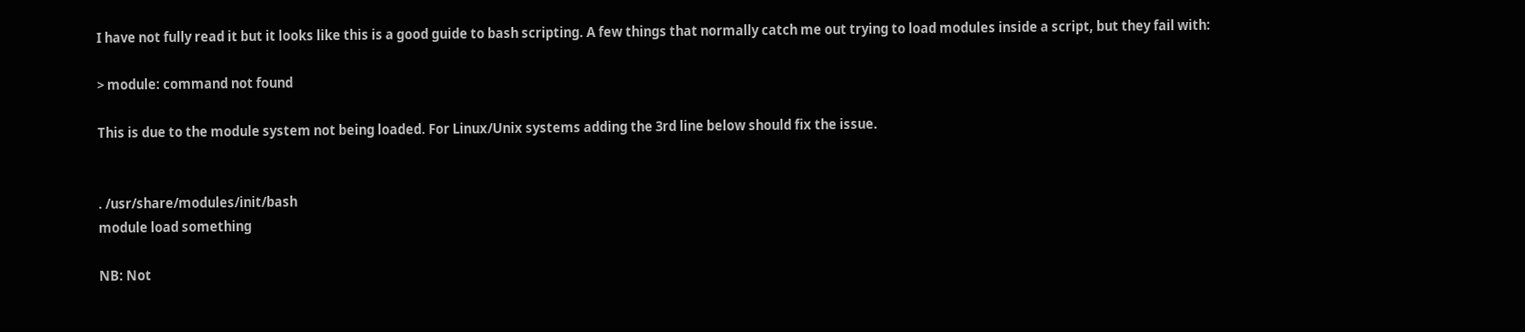I have not fully read it but it looks like this is a good guide to bash scripting. A few things that normally catch me out trying to load modules inside a script, but they fail with:

> module: command not found

This is due to the module system not being loaded. For Linux/Unix systems adding the 3rd line below should fix the issue.


. /usr/share/modules/init/bash
module load something

NB: Not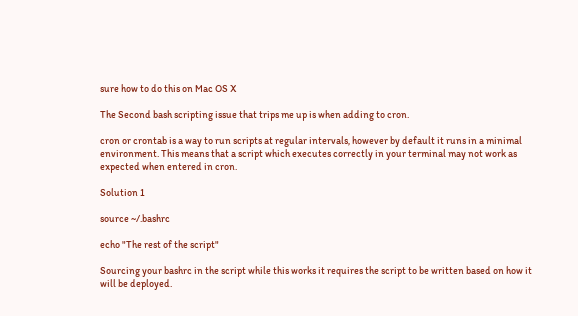sure how to do this on Mac OS X

The Second bash scripting issue that trips me up is when adding to cron.

cron or crontab is a way to run scripts at regular intervals, however by default it runs in a minimal environment. This means that a script which executes correctly in your terminal may not work as expected when entered in cron.

Solution 1

source ~/.bashrc

echo "The rest of the script"

Sourcing your bashrc in the script while this works it requires the script to be written based on how it will be deployed.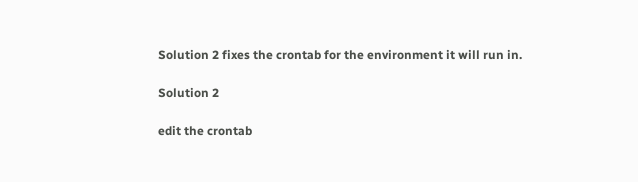Solution 2 fixes the crontab for the environment it will run in.

Solution 2

edit the crontab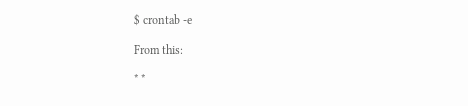$ crontab -e

From this:

* *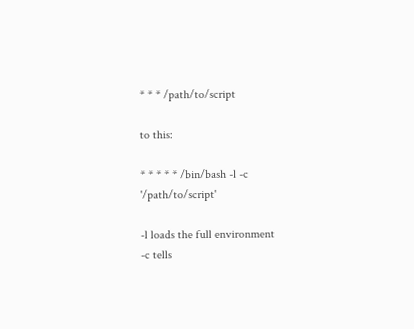* * * /path/to/script

to this:

* * * * * /bin/bash -l -c '/path/to/script'

-l loads the full environment
-c tells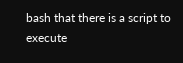bash that there is a script to execute